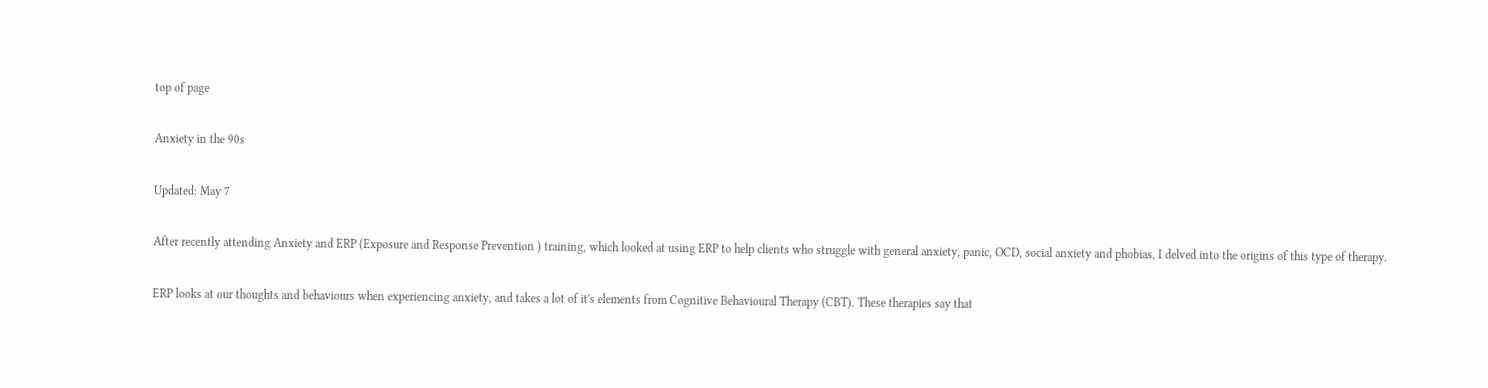top of page

Anxiety in the 90s

Updated: May 7

After recently attending Anxiety and ERP (Exposure and Response Prevention ) training, which looked at using ERP to help clients who struggle with general anxiety, panic, OCD, social anxiety and phobias, I delved into the origins of this type of therapy.

ERP looks at our thoughts and behaviours when experiencing anxiety, and takes a lot of it's elements from Cognitive Behavioural Therapy (CBT). These therapies say that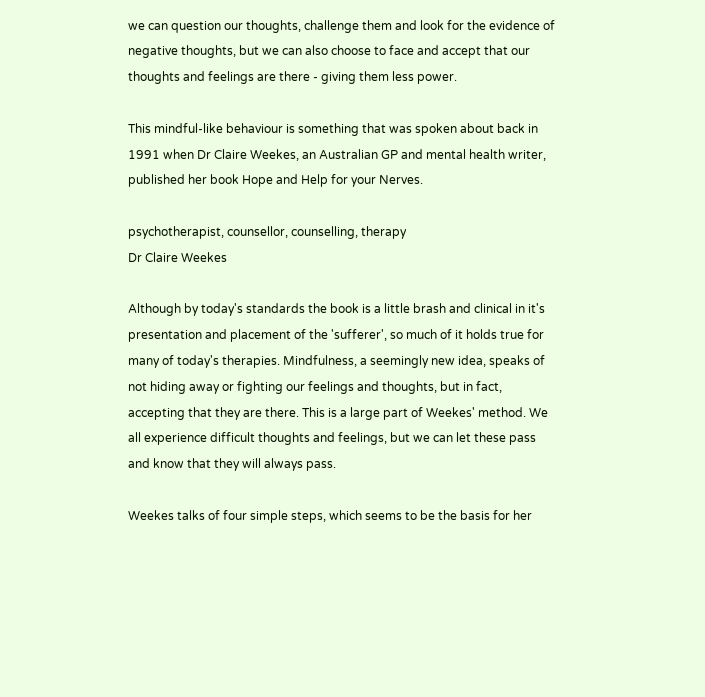we can question our thoughts, challenge them and look for the evidence of negative thoughts, but we can also choose to face and accept that our thoughts and feelings are there - giving them less power.

This mindful-like behaviour is something that was spoken about back in 1991 when Dr Claire Weekes, an Australian GP and mental health writer, published her book Hope and Help for your Nerves.

psychotherapist, counsellor, counselling, therapy
Dr Claire Weekes

Although by today's standards the book is a little brash and clinical in it's presentation and placement of the 'sufferer', so much of it holds true for many of today's therapies. Mindfulness, a seemingly new idea, speaks of not hiding away or fighting our feelings and thoughts, but in fact, accepting that they are there. This is a large part of Weekes' method. We all experience difficult thoughts and feelings, but we can let these pass and know that they will always pass.

Weekes talks of four simple steps, which seems to be the basis for her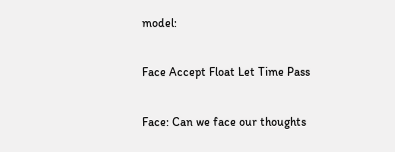model:

Face Accept Float Let Time Pass

Face: Can we face our thoughts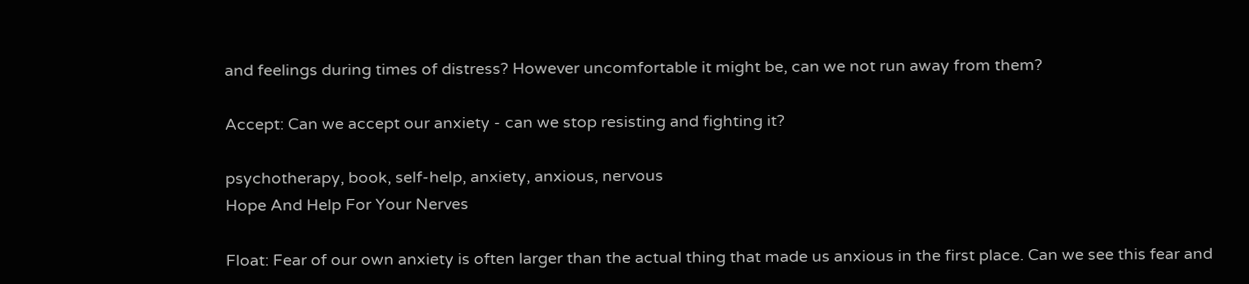and feelings during times of distress? However uncomfortable it might be, can we not run away from them?

Accept: Can we accept our anxiety - can we stop resisting and fighting it?

psychotherapy, book, self-help, anxiety, anxious, nervous
Hope And Help For Your Nerves

Float: Fear of our own anxiety is often larger than the actual thing that made us anxious in the first place. Can we see this fear and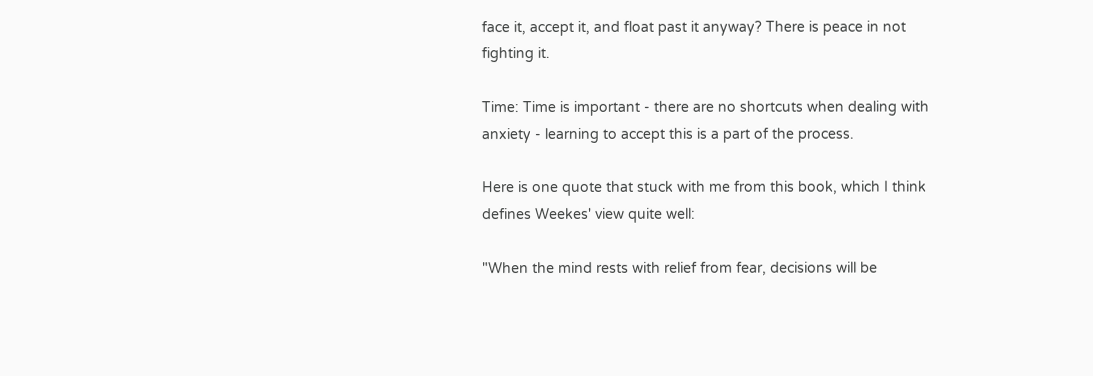face it, accept it, and float past it anyway? There is peace in not fighting it.

Time: Time is important - there are no shortcuts when dealing with anxiety - learning to accept this is a part of the process.

Here is one quote that stuck with me from this book, which I think defines Weekes' view quite well:

"When the mind rests with relief from fear, decisions will be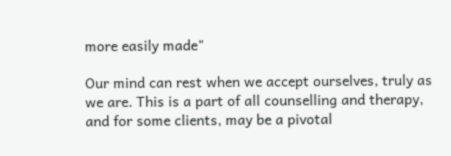more easily made"

Our mind can rest when we accept ourselves, truly as we are. This is a part of all counselling and therapy, and for some clients, may be a pivotal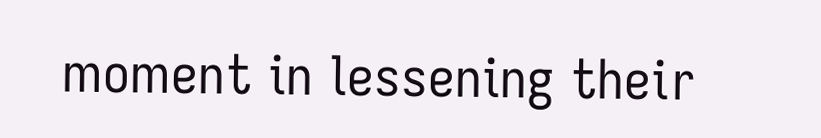moment in lessening their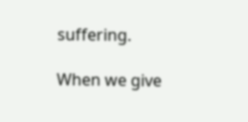suffering.

When we give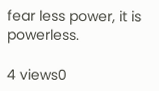fear less power, it is powerless.

4 views0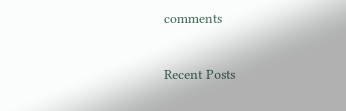comments

Recent Posts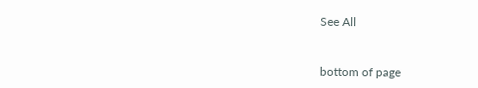See All


bottom of page